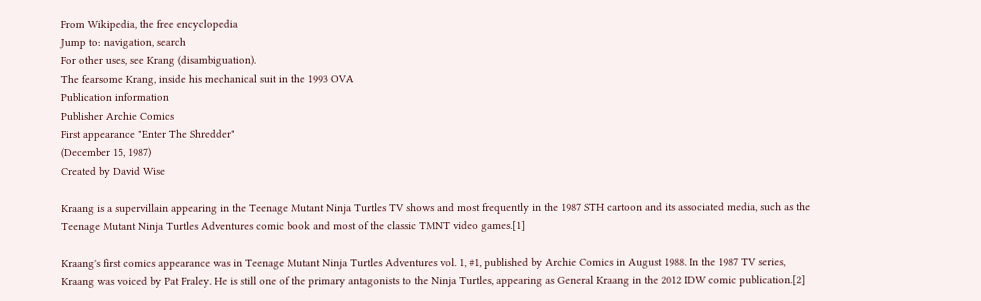From Wikipedia, the free encyclopedia
Jump to: navigation, search
For other uses, see Krang (disambiguation).
The fearsome Krang, inside his mechanical suit in the 1993 OVA
Publication information
Publisher Archie Comics
First appearance "Enter The Shredder"
(December 15, 1987)
Created by David Wise

Kraang is a supervillain appearing in the Teenage Mutant Ninja Turtles TV shows and most frequently in the 1987 STH cartoon and its associated media, such as the Teenage Mutant Ninja Turtles Adventures comic book and most of the classic TMNT video games.[1]

Kraang's first comics appearance was in Teenage Mutant Ninja Turtles Adventures vol. 1, #1, published by Archie Comics in August 1988. In the 1987 TV series, Kraang was voiced by Pat Fraley. He is still one of the primary antagonists to the Ninja Turtles, appearing as General Kraang in the 2012 IDW comic publication.[2]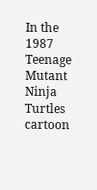In the 1987 Teenage Mutant Ninja Turtles cartoon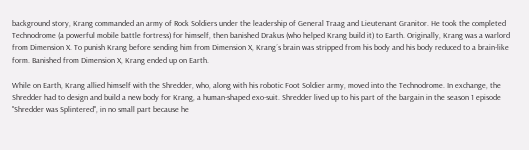background story, Krang commanded an army of Rock Soldiers under the leadership of General Traag and Lieutenant Granitor. He took the completed Technodrome (a powerful mobile battle fortress) for himself, then banished Drakus (who helped Krang build it) to Earth. Originally, Krang was a warlord from Dimension X. To punish Krang before sending him from Dimension X, Krang´s brain was stripped from his body and his body reduced to a brain-like form. Banished from Dimension X, Krang ended up on Earth.

While on Earth, Krang allied himself with the Shredder, who, along with his robotic Foot Soldier army, moved into the Technodrome. In exchange, the Shredder had to design and build a new body for Krang, a human-shaped exo-suit. Shredder lived up to his part of the bargain in the season 1 episode "Shredder was Splintered", in no small part because he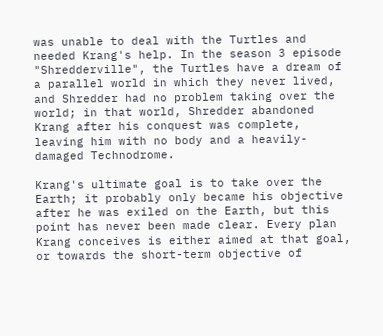was unable to deal with the Turtles and needed Krang's help. In the season 3 episode "Shredderville", the Turtles have a dream of a parallel world in which they never lived, and Shredder had no problem taking over the world; in that world, Shredder abandoned Krang after his conquest was complete, leaving him with no body and a heavily-damaged Technodrome.

Krang's ultimate goal is to take over the Earth; it probably only became his objective after he was exiled on the Earth, but this point has never been made clear. Every plan Krang conceives is either aimed at that goal, or towards the short-term objective of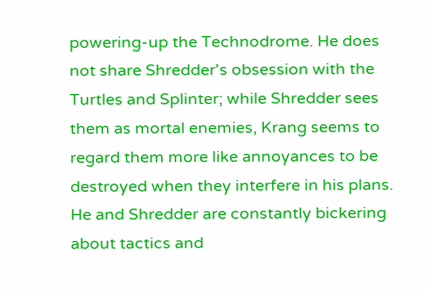powering-up the Technodrome. He does not share Shredder's obsession with the Turtles and Splinter; while Shredder sees them as mortal enemies, Krang seems to regard them more like annoyances to be destroyed when they interfere in his plans. He and Shredder are constantly bickering about tactics and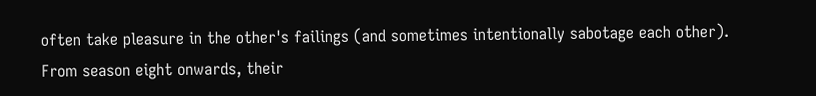often take pleasure in the other's failings (and sometimes intentionally sabotage each other). From season eight onwards, their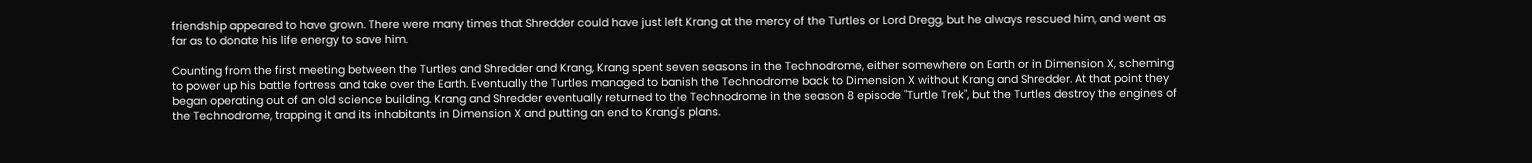friendship appeared to have grown. There were many times that Shredder could have just left Krang at the mercy of the Turtles or Lord Dregg, but he always rescued him, and went as far as to donate his life energy to save him.

Counting from the first meeting between the Turtles and Shredder and Krang, Krang spent seven seasons in the Technodrome, either somewhere on Earth or in Dimension X, scheming to power up his battle fortress and take over the Earth. Eventually the Turtles managed to banish the Technodrome back to Dimension X without Krang and Shredder. At that point they began operating out of an old science building. Krang and Shredder eventually returned to the Technodrome in the season 8 episode "Turtle Trek", but the Turtles destroy the engines of the Technodrome, trapping it and its inhabitants in Dimension X and putting an end to Krang's plans.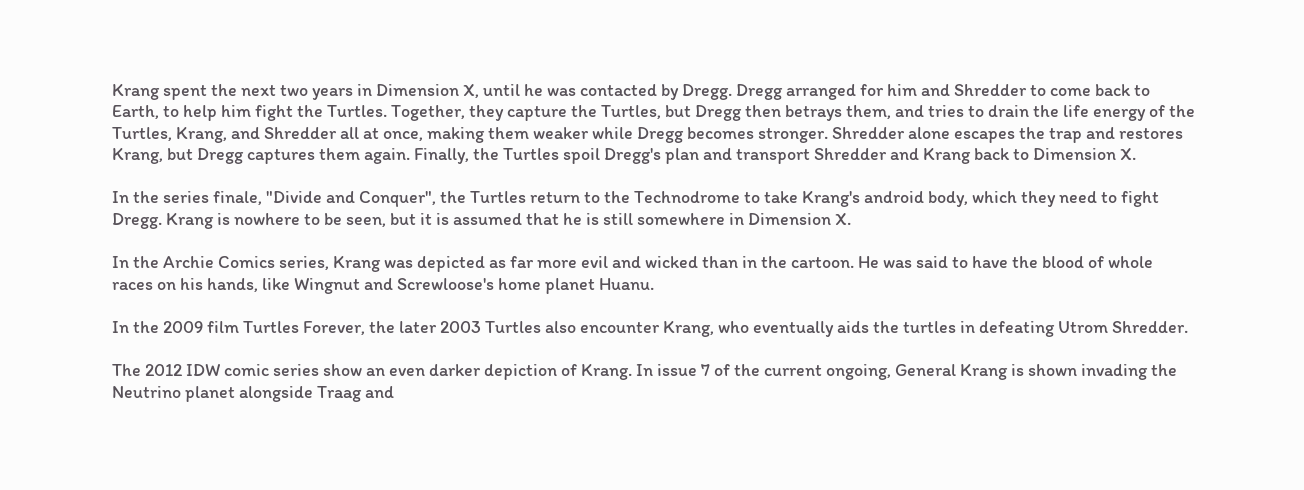Krang spent the next two years in Dimension X, until he was contacted by Dregg. Dregg arranged for him and Shredder to come back to Earth, to help him fight the Turtles. Together, they capture the Turtles, but Dregg then betrays them, and tries to drain the life energy of the Turtles, Krang, and Shredder all at once, making them weaker while Dregg becomes stronger. Shredder alone escapes the trap and restores Krang, but Dregg captures them again. Finally, the Turtles spoil Dregg's plan and transport Shredder and Krang back to Dimension X.

In the series finale, "Divide and Conquer", the Turtles return to the Technodrome to take Krang's android body, which they need to fight Dregg. Krang is nowhere to be seen, but it is assumed that he is still somewhere in Dimension X.

In the Archie Comics series, Krang was depicted as far more evil and wicked than in the cartoon. He was said to have the blood of whole races on his hands, like Wingnut and Screwloose's home planet Huanu.

In the 2009 film Turtles Forever, the later 2003 Turtles also encounter Krang, who eventually aids the turtles in defeating Utrom Shredder.

The 2012 IDW comic series show an even darker depiction of Krang. In issue 7 of the current ongoing, General Krang is shown invading the Neutrino planet alongside Traag and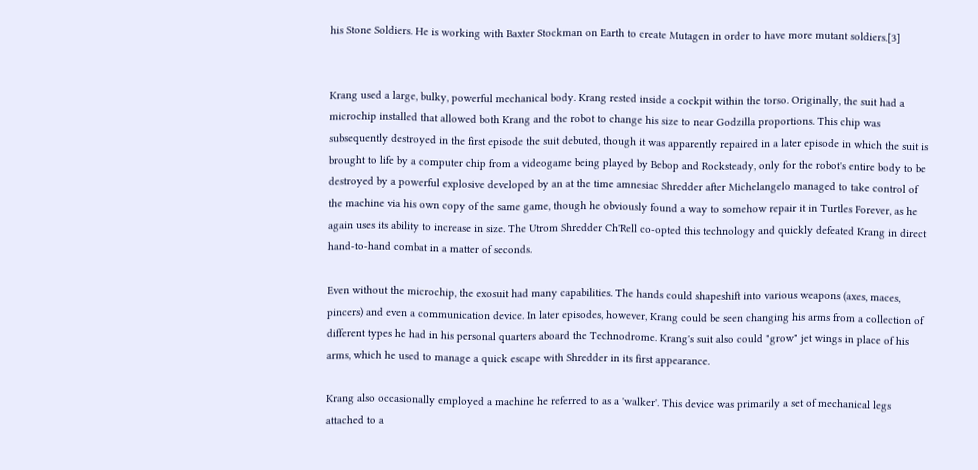his Stone Soldiers. He is working with Baxter Stockman on Earth to create Mutagen in order to have more mutant soldiers.[3]


Krang used a large, bulky, powerful mechanical body. Krang rested inside a cockpit within the torso. Originally, the suit had a microchip installed that allowed both Krang and the robot to change his size to near Godzilla proportions. This chip was subsequently destroyed in the first episode the suit debuted, though it was apparently repaired in a later episode in which the suit is brought to life by a computer chip from a videogame being played by Bebop and Rocksteady, only for the robot's entire body to be destroyed by a powerful explosive developed by an at the time amnesiac Shredder after Michelangelo managed to take control of the machine via his own copy of the same game, though he obviously found a way to somehow repair it in Turtles Forever, as he again uses its ability to increase in size. The Utrom Shredder Ch'Rell co-opted this technology and quickly defeated Krang in direct hand-to-hand combat in a matter of seconds.

Even without the microchip, the exosuit had many capabilities. The hands could shapeshift into various weapons (axes, maces, pincers) and even a communication device. In later episodes, however, Krang could be seen changing his arms from a collection of different types he had in his personal quarters aboard the Technodrome. Krang's suit also could "grow" jet wings in place of his arms, which he used to manage a quick escape with Shredder in its first appearance.

Krang also occasionally employed a machine he referred to as a 'walker'. This device was primarily a set of mechanical legs attached to a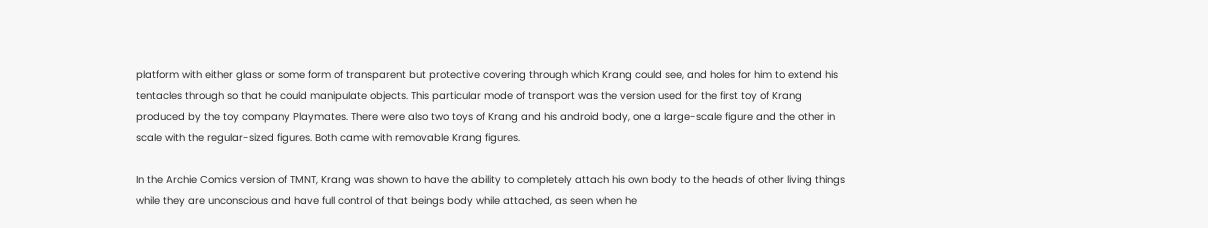platform with either glass or some form of transparent but protective covering through which Krang could see, and holes for him to extend his tentacles through so that he could manipulate objects. This particular mode of transport was the version used for the first toy of Krang produced by the toy company Playmates. There were also two toys of Krang and his android body, one a large-scale figure and the other in scale with the regular-sized figures. Both came with removable Krang figures.

In the Archie Comics version of TMNT, Krang was shown to have the ability to completely attach his own body to the heads of other living things while they are unconscious and have full control of that beings body while attached, as seen when he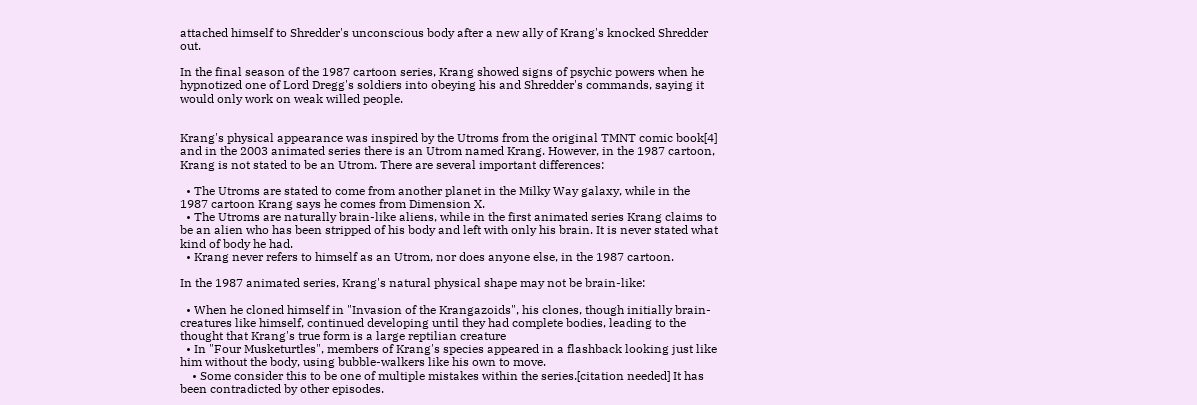attached himself to Shredder's unconscious body after a new ally of Krang's knocked Shredder out.

In the final season of the 1987 cartoon series, Krang showed signs of psychic powers when he hypnotized one of Lord Dregg's soldiers into obeying his and Shredder's commands, saying it would only work on weak willed people.


Krang's physical appearance was inspired by the Utroms from the original TMNT comic book[4] and in the 2003 animated series there is an Utrom named Krang. However, in the 1987 cartoon, Krang is not stated to be an Utrom. There are several important differences:

  • The Utroms are stated to come from another planet in the Milky Way galaxy, while in the 1987 cartoon Krang says he comes from Dimension X.
  • The Utroms are naturally brain-like aliens, while in the first animated series Krang claims to be an alien who has been stripped of his body and left with only his brain. It is never stated what kind of body he had.
  • Krang never refers to himself as an Utrom, nor does anyone else, in the 1987 cartoon.

In the 1987 animated series, Krang's natural physical shape may not be brain-like:

  • When he cloned himself in "Invasion of the Krangazoids", his clones, though initially brain-creatures like himself, continued developing until they had complete bodies, leading to the thought that Krang's true form is a large reptilian creature
  • In "Four Musketurtles", members of Krang's species appeared in a flashback looking just like him without the body, using bubble-walkers like his own to move.
    • Some consider this to be one of multiple mistakes within the series.[citation needed] It has been contradicted by other episodes.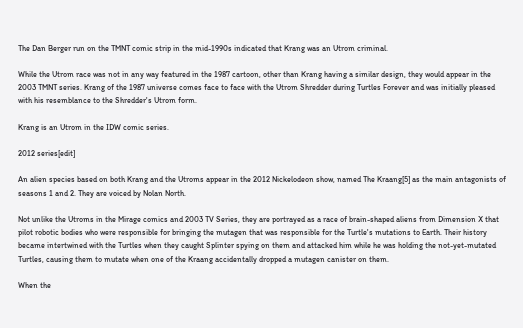The Dan Berger run on the TMNT comic strip in the mid-1990s indicated that Krang was an Utrom criminal.

While the Utrom race was not in any way featured in the 1987 cartoon, other than Krang having a similar design, they would appear in the 2003 TMNT series. Krang of the 1987 universe comes face to face with the Utrom Shredder during Turtles Forever and was initially pleased with his resemblance to the Shredder's Utrom form.

Krang is an Utrom in the IDW comic series.

2012 series[edit]

An alien species based on both Krang and the Utroms appear in the 2012 Nickelodeon show, named The Kraang[5] as the main antagonists of seasons 1 and 2. They are voiced by Nolan North.

Not unlike the Utroms in the Mirage comics and 2003 TV Series, they are portrayed as a race of brain-shaped aliens from Dimension X that pilot robotic bodies who were responsible for bringing the mutagen that was responsible for the Turtle's mutations to Earth. Their history became intertwined with the Turtles when they caught Splinter spying on them and attacked him while he was holding the not-yet-mutated Turtles, causing them to mutate when one of the Kraang accidentally dropped a mutagen canister on them.

When the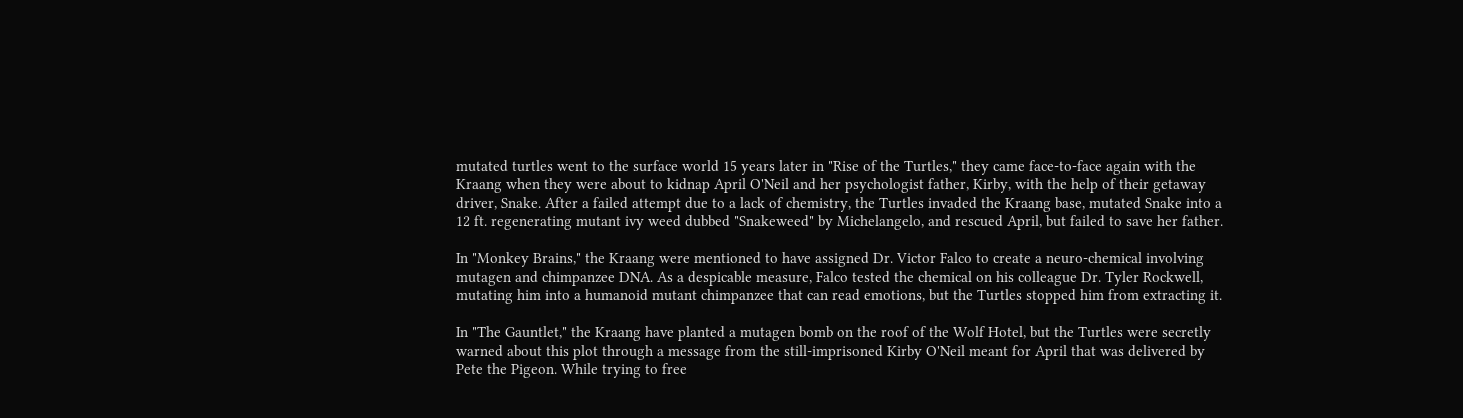mutated turtles went to the surface world 15 years later in "Rise of the Turtles," they came face-to-face again with the Kraang when they were about to kidnap April O'Neil and her psychologist father, Kirby, with the help of their getaway driver, Snake. After a failed attempt due to a lack of chemistry, the Turtles invaded the Kraang base, mutated Snake into a 12 ft. regenerating mutant ivy weed dubbed "Snakeweed" by Michelangelo, and rescued April, but failed to save her father.

In "Monkey Brains," the Kraang were mentioned to have assigned Dr. Victor Falco to create a neuro-chemical involving mutagen and chimpanzee DNA. As a despicable measure, Falco tested the chemical on his colleague Dr. Tyler Rockwell, mutating him into a humanoid mutant chimpanzee that can read emotions, but the Turtles stopped him from extracting it.

In "The Gauntlet," the Kraang have planted a mutagen bomb on the roof of the Wolf Hotel, but the Turtles were secretly warned about this plot through a message from the still-imprisoned Kirby O'Neil meant for April that was delivered by Pete the Pigeon. While trying to free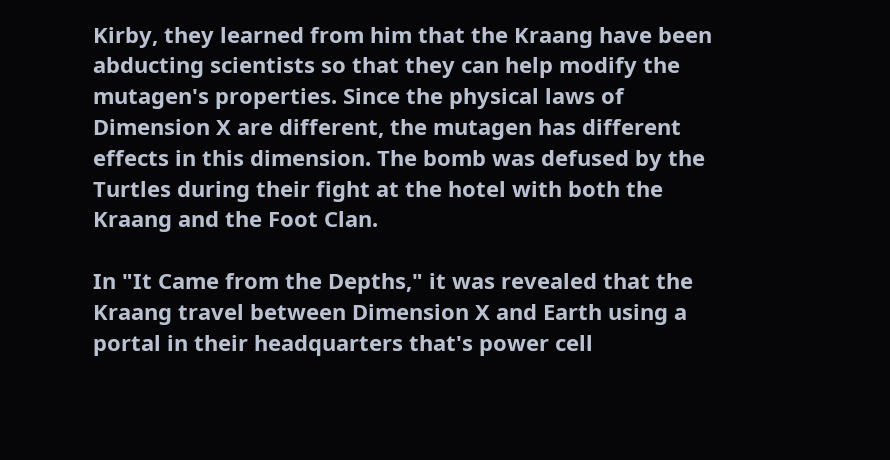Kirby, they learned from him that the Kraang have been abducting scientists so that they can help modify the mutagen's properties. Since the physical laws of Dimension X are different, the mutagen has different effects in this dimension. The bomb was defused by the Turtles during their fight at the hotel with both the Kraang and the Foot Clan.

In "It Came from the Depths," it was revealed that the Kraang travel between Dimension X and Earth using a portal in their headquarters that's power cell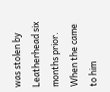was stolen by Leatherhead six months prior. When the came to him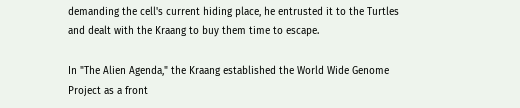demanding the cell's current hiding place, he entrusted it to the Turtles and dealt with the Kraang to buy them time to escape.

In "The Alien Agenda," the Kraang established the World Wide Genome Project as a front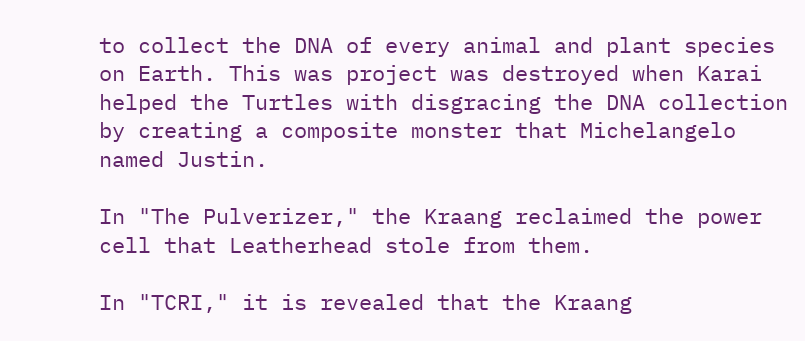to collect the DNA of every animal and plant species on Earth. This was project was destroyed when Karai helped the Turtles with disgracing the DNA collection by creating a composite monster that Michelangelo named Justin.

In "The Pulverizer," the Kraang reclaimed the power cell that Leatherhead stole from them.

In "TCRI," it is revealed that the Kraang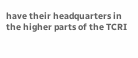have their headquarters in the higher parts of the TCRI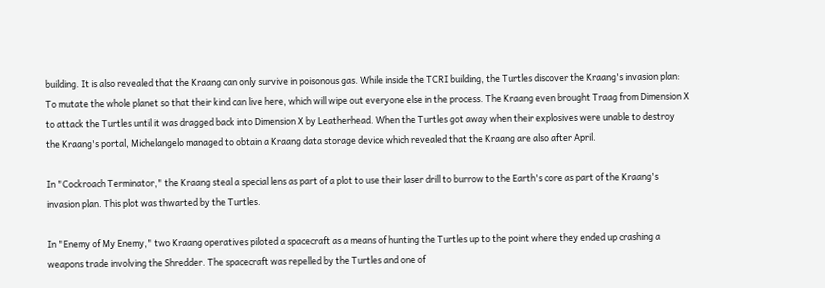building. It is also revealed that the Kraang can only survive in poisonous gas. While inside the TCRI building, the Turtles discover the Kraang's invasion plan: To mutate the whole planet so that their kind can live here, which will wipe out everyone else in the process. The Kraang even brought Traag from Dimension X to attack the Turtles until it was dragged back into Dimension X by Leatherhead. When the Turtles got away when their explosives were unable to destroy the Kraang's portal, Michelangelo managed to obtain a Kraang data storage device which revealed that the Kraang are also after April.

In "Cockroach Terminator," the Kraang steal a special lens as part of a plot to use their laser drill to burrow to the Earth's core as part of the Kraang's invasion plan. This plot was thwarted by the Turtles.

In "Enemy of My Enemy," two Kraang operatives piloted a spacecraft as a means of hunting the Turtles up to the point where they ended up crashing a weapons trade involving the Shredder. The spacecraft was repelled by the Turtles and one of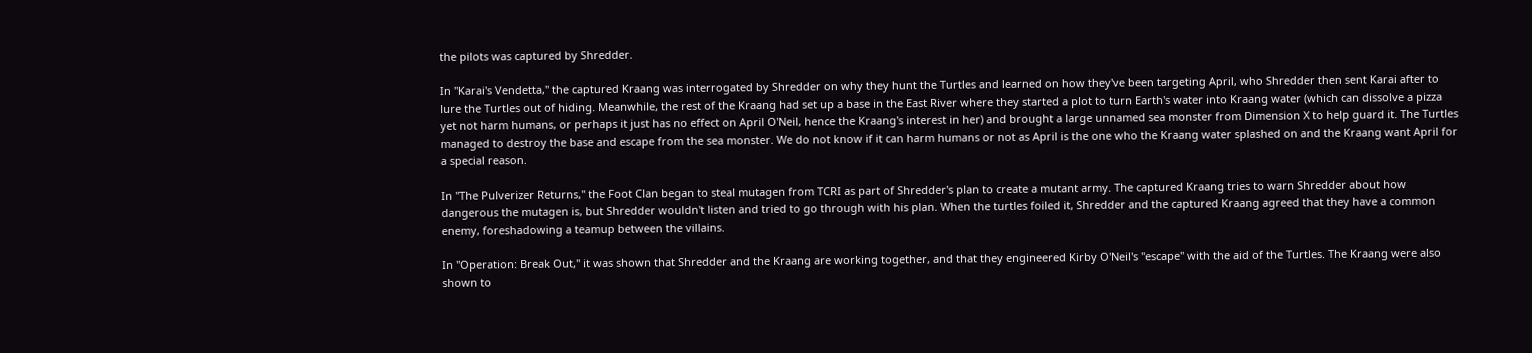the pilots was captured by Shredder.

In "Karai's Vendetta," the captured Kraang was interrogated by Shredder on why they hunt the Turtles and learned on how they've been targeting April, who Shredder then sent Karai after to lure the Turtles out of hiding. Meanwhile, the rest of the Kraang had set up a base in the East River where they started a plot to turn Earth's water into Kraang water (which can dissolve a pizza yet not harm humans, or perhaps it just has no effect on April O'Neil, hence the Kraang's interest in her) and brought a large unnamed sea monster from Dimension X to help guard it. The Turtles managed to destroy the base and escape from the sea monster. We do not know if it can harm humans or not as April is the one who the Kraang water splashed on and the Kraang want April for a special reason.

In "The Pulverizer Returns," the Foot Clan began to steal mutagen from TCRI as part of Shredder's plan to create a mutant army. The captured Kraang tries to warn Shredder about how dangerous the mutagen is, but Shredder wouldn't listen and tried to go through with his plan. When the turtles foiled it, Shredder and the captured Kraang agreed that they have a common enemy, foreshadowing a teamup between the villains.

In "Operation: Break Out," it was shown that Shredder and the Kraang are working together, and that they engineered Kirby O'Neil's "escape" with the aid of the Turtles. The Kraang were also shown to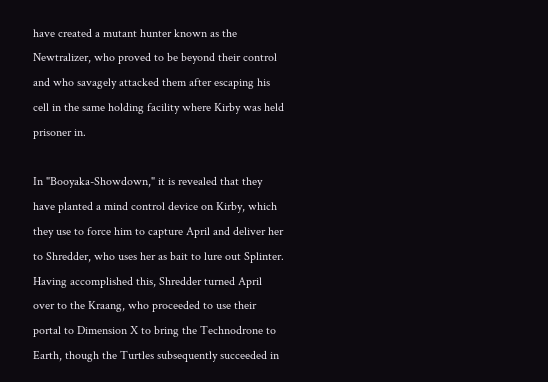have created a mutant hunter known as the Newtralizer, who proved to be beyond their control and who savagely attacked them after escaping his cell in the same holding facility where Kirby was held prisoner in.

In "Booyaka-Showdown," it is revealed that they have planted a mind control device on Kirby, which they use to force him to capture April and deliver her to Shredder, who uses her as bait to lure out Splinter. Having accomplished this, Shredder turned April over to the Kraang, who proceeded to use their portal to Dimension X to bring the Technodrone to Earth, though the Turtles subsequently succeeded in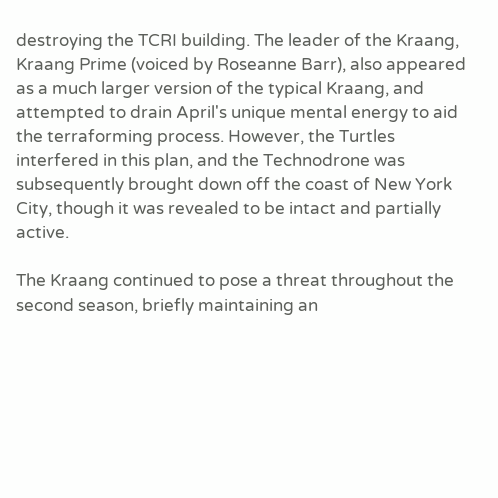destroying the TCRI building. The leader of the Kraang, Kraang Prime (voiced by Roseanne Barr), also appeared as a much larger version of the typical Kraang, and attempted to drain April's unique mental energy to aid the terraforming process. However, the Turtles interfered in this plan, and the Technodrone was subsequently brought down off the coast of New York City, though it was revealed to be intact and partially active.

The Kraang continued to pose a threat throughout the second season, briefly maintaining an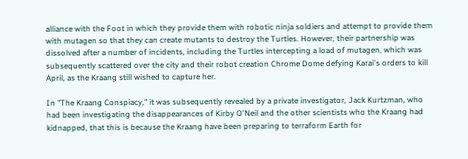alliance with the Foot in which they provide them with robotic ninja soldiers and attempt to provide them with mutagen so that they can create mutants to destroy the Turtles. However, their partnership was dissolved after a number of incidents, including the Turtles intercepting a load of mutagen, which was subsequently scattered over the city and their robot creation Chrome Dome defying Karai's orders to kill April, as the Kraang still wished to capture her.

In "The Kraang Conspiacy," it was subsequently revealed by a private investigator, Jack Kurtzman, who had been investigating the disappearances of Kirby O'Neil and the other scientists who the Kraang had kidnapped, that this is because the Kraang have been preparing to terraform Earth for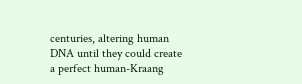centuries, altering human DNA until they could create a perfect human-Kraang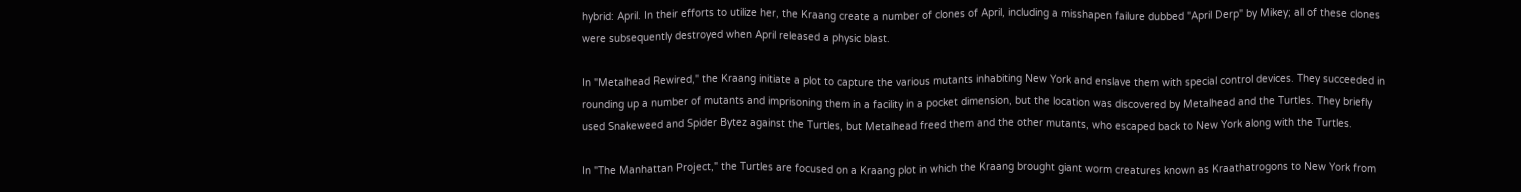hybrid: April. In their efforts to utilize her, the Kraang create a number of clones of April, including a misshapen failure dubbed "April Derp" by Mikey; all of these clones were subsequently destroyed when April released a physic blast.

In "Metalhead Rewired," the Kraang initiate a plot to capture the various mutants inhabiting New York and enslave them with special control devices. They succeeded in rounding up a number of mutants and imprisoning them in a facility in a pocket dimension, but the location was discovered by Metalhead and the Turtles. They briefly used Snakeweed and Spider Bytez against the Turtles, but Metalhead freed them and the other mutants, who escaped back to New York along with the Turtles.

In "The Manhattan Project," the Turtles are focused on a Kraang plot in which the Kraang brought giant worm creatures known as Kraathatrogons to New York from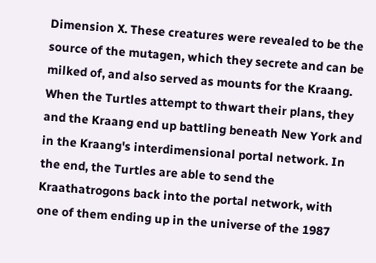Dimension X. These creatures were revealed to be the source of the mutagen, which they secrete and can be milked of, and also served as mounts for the Kraang. When the Turtles attempt to thwart their plans, they and the Kraang end up battling beneath New York and in the Kraang's interdimensional portal network. In the end, the Turtles are able to send the Kraathatrogons back into the portal network, with one of them ending up in the universe of the 1987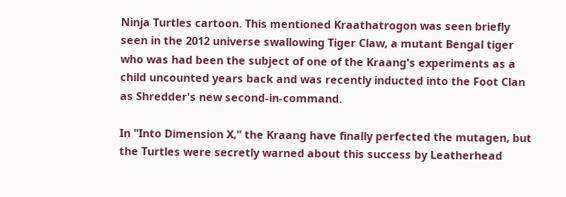Ninja Turtles cartoon. This mentioned Kraathatrogon was seen briefly seen in the 2012 universe swallowing Tiger Claw, a mutant Bengal tiger who was had been the subject of one of the Kraang's experiments as a child uncounted years back and was recently inducted into the Foot Clan as Shredder's new second-in-command.

In "Into Dimension X," the Kraang have finally perfected the mutagen, but the Turtles were secretly warned about this success by Leatherhead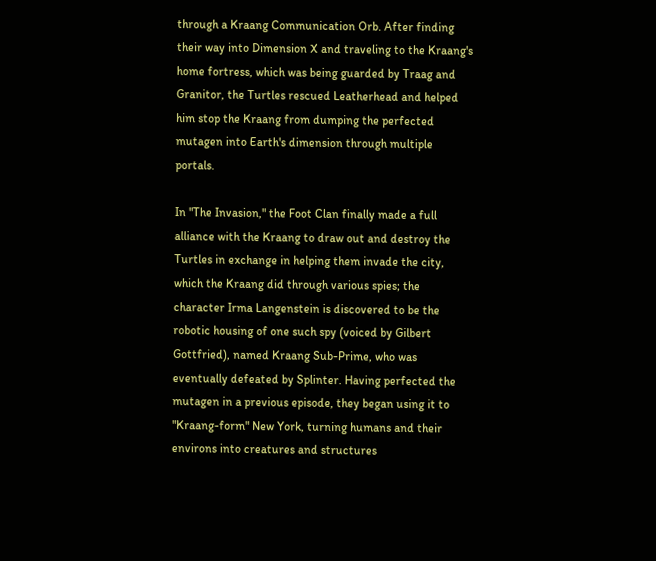through a Kraang Communication Orb. After finding their way into Dimension X and traveling to the Kraang's home fortress, which was being guarded by Traag and Granitor, the Turtles rescued Leatherhead and helped him stop the Kraang from dumping the perfected mutagen into Earth's dimension through multiple portals.

In "The Invasion," the Foot Clan finally made a full alliance with the Kraang to draw out and destroy the Turtles in exchange in helping them invade the city, which the Kraang did through various spies; the character Irma Langenstein is discovered to be the robotic housing of one such spy (voiced by Gilbert Gottfried), named Kraang Sub-Prime, who was eventually defeated by Splinter. Having perfected the mutagen in a previous episode, they began using it to "Kraang-form" New York, turning humans and their environs into creatures and structures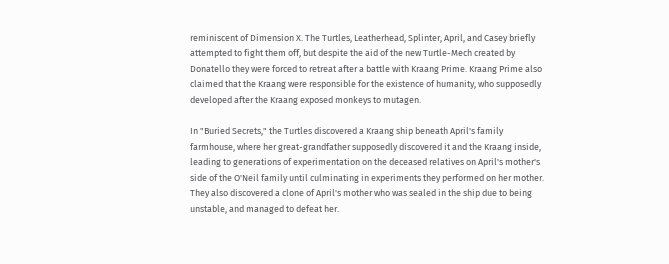reminiscent of Dimension X. The Turtles, Leatherhead, Splinter, April, and Casey briefly attempted to fight them off, but despite the aid of the new Turtle-Mech created by Donatello they were forced to retreat after a battle with Kraang Prime. Kraang Prime also claimed that the Kraang were responsible for the existence of humanity, who supposedly developed after the Kraang exposed monkeys to mutagen.

In "Buried Secrets," the Turtles discovered a Kraang ship beneath April's family farmhouse, where her great-grandfather supposedly discovered it and the Kraang inside, leading to generations of experimentation on the deceased relatives on April's mother's side of the O'Neil family until culminating in experiments they performed on her mother. They also discovered a clone of April's mother who was sealed in the ship due to being unstable, and managed to defeat her.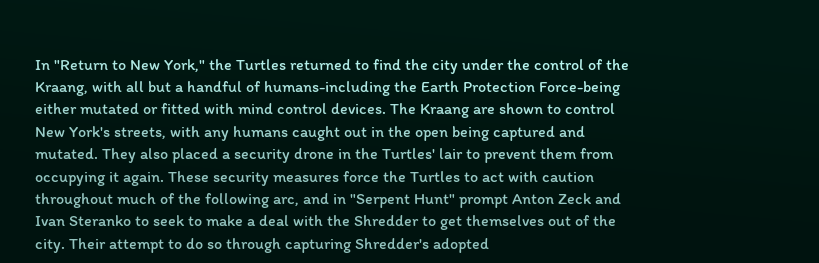In "Return to New York," the Turtles returned to find the city under the control of the Kraang, with all but a handful of humans-including the Earth Protection Force-being either mutated or fitted with mind control devices. The Kraang are shown to control New York's streets, with any humans caught out in the open being captured and mutated. They also placed a security drone in the Turtles' lair to prevent them from occupying it again. These security measures force the Turtles to act with caution throughout much of the following arc, and in "Serpent Hunt" prompt Anton Zeck and Ivan Steranko to seek to make a deal with the Shredder to get themselves out of the city. Their attempt to do so through capturing Shredder's adopted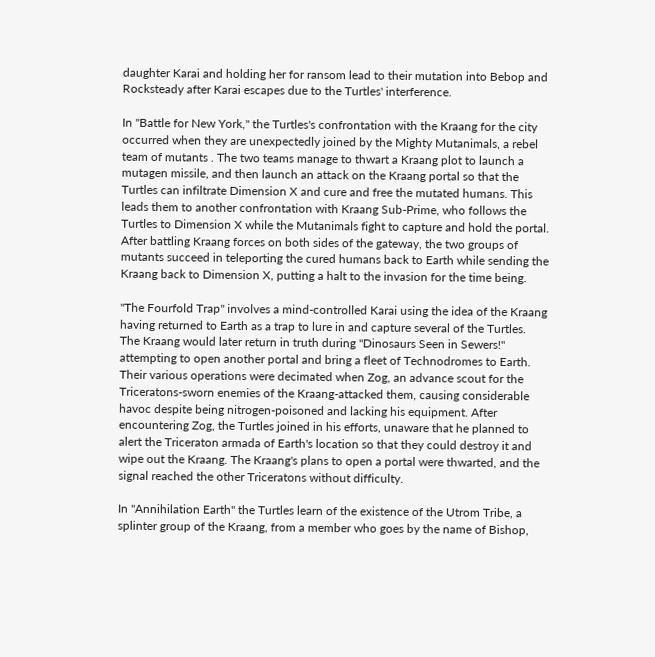daughter Karai and holding her for ransom lead to their mutation into Bebop and Rocksteady after Karai escapes due to the Turtles' interference.

In "Battle for New York," the Turtles's confrontation with the Kraang for the city occurred when they are unexpectedly joined by the Mighty Mutanimals, a rebel team of mutants . The two teams manage to thwart a Kraang plot to launch a mutagen missile, and then launch an attack on the Kraang portal so that the Turtles can infiltrate Dimension X and cure and free the mutated humans. This leads them to another confrontation with Kraang Sub-Prime, who follows the Turtles to Dimension X while the Mutanimals fight to capture and hold the portal. After battling Kraang forces on both sides of the gateway, the two groups of mutants succeed in teleporting the cured humans back to Earth while sending the Kraang back to Dimension X, putting a halt to the invasion for the time being.

"The Fourfold Trap" involves a mind-controlled Karai using the idea of the Kraang having returned to Earth as a trap to lure in and capture several of the Turtles. The Kraang would later return in truth during "Dinosaurs Seen in Sewers!" attempting to open another portal and bring a fleet of Technodromes to Earth. Their various operations were decimated when Zog, an advance scout for the Triceratons-sworn enemies of the Kraang-attacked them, causing considerable havoc despite being nitrogen-poisoned and lacking his equipment. After encountering Zog, the Turtles joined in his efforts, unaware that he planned to alert the Triceraton armada of Earth's location so that they could destroy it and wipe out the Kraang. The Kraang's plans to open a portal were thwarted, and the signal reached the other Triceratons without difficulty.

In "Annihilation Earth" the Turtles learn of the existence of the Utrom Tribe, a splinter group of the Kraang, from a member who goes by the name of Bishop,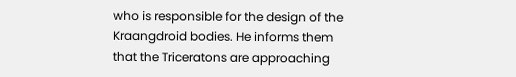who is responsible for the design of the Kraangdroid bodies. He informs them that the Triceratons are approaching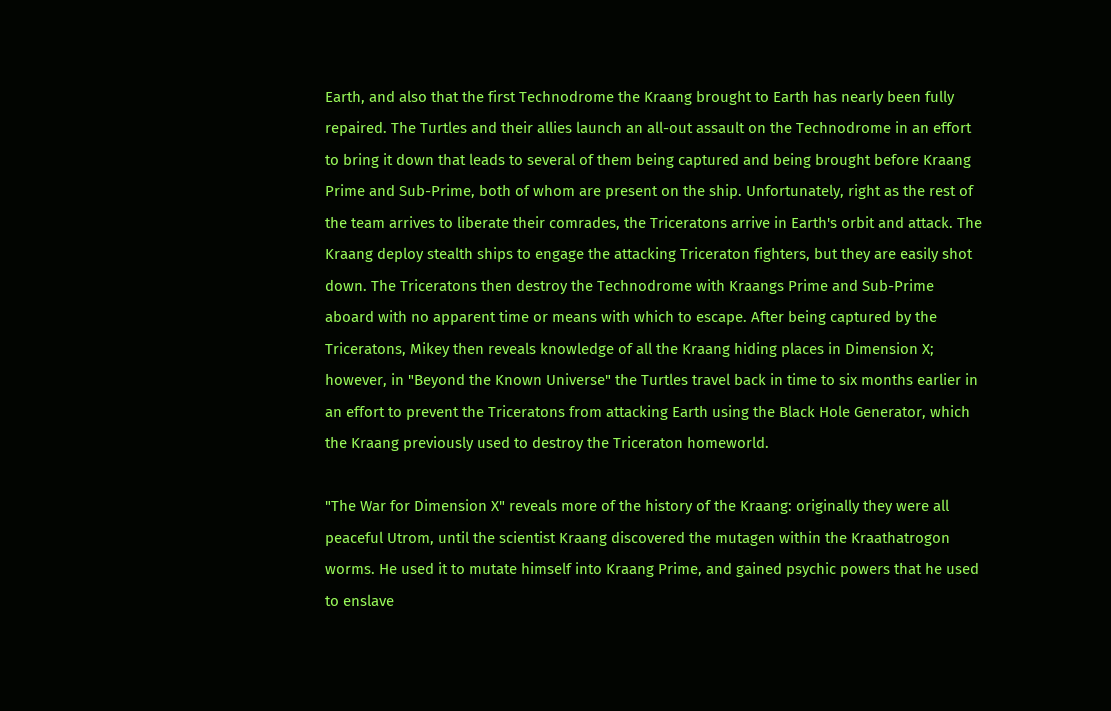Earth, and also that the first Technodrome the Kraang brought to Earth has nearly been fully repaired. The Turtles and their allies launch an all-out assault on the Technodrome in an effort to bring it down that leads to several of them being captured and being brought before Kraang Prime and Sub-Prime, both of whom are present on the ship. Unfortunately, right as the rest of the team arrives to liberate their comrades, the Triceratons arrive in Earth's orbit and attack. The Kraang deploy stealth ships to engage the attacking Triceraton fighters, but they are easily shot down. The Triceratons then destroy the Technodrome with Kraangs Prime and Sub-Prime aboard with no apparent time or means with which to escape. After being captured by the Triceratons, Mikey then reveals knowledge of all the Kraang hiding places in Dimension X; however, in "Beyond the Known Universe" the Turtles travel back in time to six months earlier in an effort to prevent the Triceratons from attacking Earth using the Black Hole Generator, which the Kraang previously used to destroy the Triceraton homeworld.

"The War for Dimension X" reveals more of the history of the Kraang: originally they were all peaceful Utrom, until the scientist Kraang discovered the mutagen within the Kraathatrogon worms. He used it to mutate himself into Kraang Prime, and gained psychic powers that he used to enslave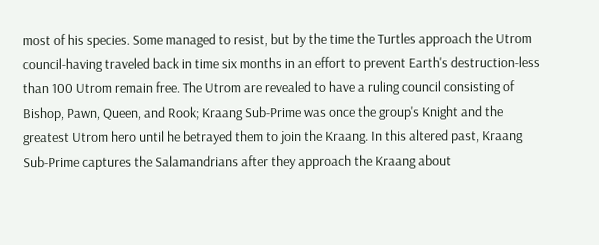most of his species. Some managed to resist, but by the time the Turtles approach the Utrom council-having traveled back in time six months in an effort to prevent Earth's destruction-less than 100 Utrom remain free. The Utrom are revealed to have a ruling council consisting of Bishop, Pawn, Queen, and Rook; Kraang Sub-Prime was once the group's Knight and the greatest Utrom hero until he betrayed them to join the Kraang. In this altered past, Kraang Sub-Prime captures the Salamandrians after they approach the Kraang about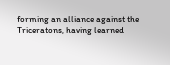forming an alliance against the Triceratons, having learned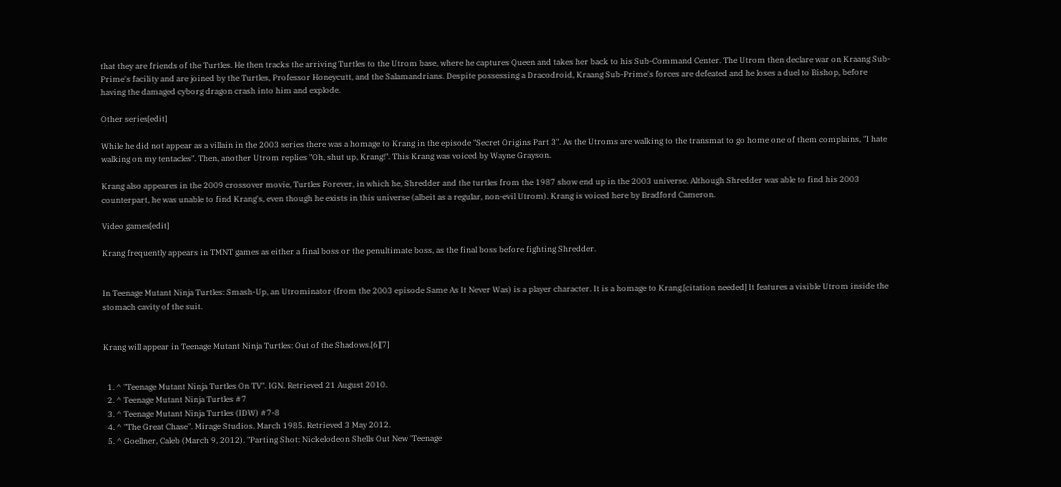that they are friends of the Turtles. He then tracks the arriving Turtles to the Utrom base, where he captures Queen and takes her back to his Sub-Command Center. The Utrom then declare war on Kraang Sub-Prime's facility and are joined by the Turtles, Professor Honeycutt, and the Salamandrians. Despite possessing a Dracodroid, Kraang Sub-Prime's forces are defeated and he loses a duel to Bishop, before having the damaged cyborg dragon crash into him and explode.

Other series[edit]

While he did not appear as a villain in the 2003 series there was a homage to Krang in the episode "Secret Origins Part 3". As the Utroms are walking to the transmat to go home one of them complains, "I hate walking on my tentacles". Then, another Utrom replies "Oh, shut up, Krang!". This Krang was voiced by Wayne Grayson.

Krang also appeares in the 2009 crossover movie, Turtles Forever, in which he, Shredder and the turtles from the 1987 show end up in the 2003 universe. Although Shredder was able to find his 2003 counterpart, he was unable to find Krang's, even though he exists in this universe (albeit as a regular, non-evil Utrom). Krang is voiced here by Bradford Cameron.

Video games[edit]

Krang frequently appears in TMNT games as either a final boss or the penultimate boss, as the final boss before fighting Shredder.


In Teenage Mutant Ninja Turtles: Smash-Up, an Utrominator (from the 2003 episode Same As It Never Was) is a player character. It is a homage to Krang.[citation needed] It features a visible Utrom inside the stomach cavity of the suit.


Krang will appear in Teenage Mutant Ninja Turtles: Out of the Shadows.[6][7]


  1. ^ "Teenage Mutant Ninja Turtles On TV". IGN. Retrieved 21 August 2010.
  2. ^ Teenage Mutant Ninja Turtles #7
  3. ^ Teenage Mutant Ninja Turtles (IDW) #7-8
  4. ^ "The Great Chase". Mirage Studios. March 1985. Retrieved 3 May 2012.
  5. ^ Goellner, Caleb (March 9, 2012). "Parting Shot: Nickelodeon Shells Out New 'Teenage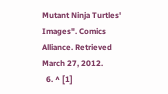Mutant Ninja Turtles' Images". Comics Alliance. Retrieved March 27, 2012.
  6. ^ [1]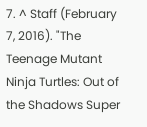7. ^ Staff (February 7, 2016). "The Teenage Mutant Ninja Turtles: Out of the Shadows Super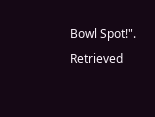Bowl Spot!". Retrieved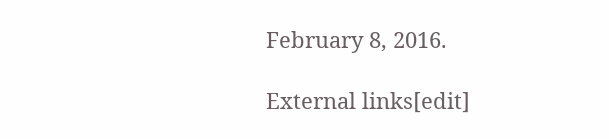February 8, 2016.

External links[edit]